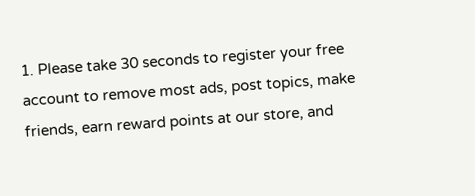1. Please take 30 seconds to register your free account to remove most ads, post topics, make friends, earn reward points at our store, and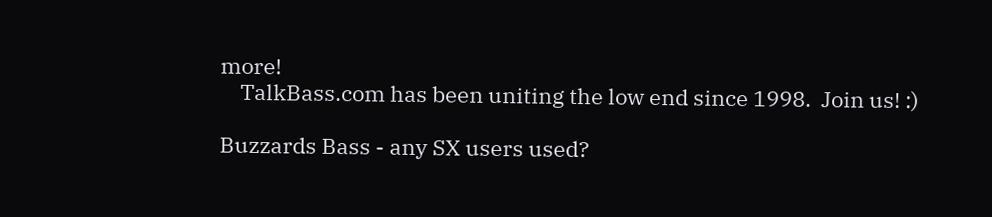more!
    TalkBass.com has been uniting the low end since 1998.  Join us! :)

Buzzards Bass - any SX users used?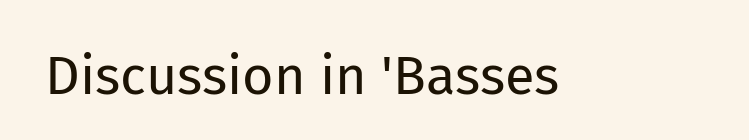Discussion in 'Basses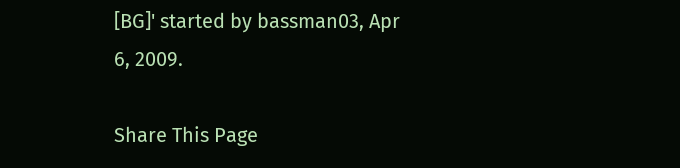[BG]' started by bassman03, Apr 6, 2009.

Share This Page